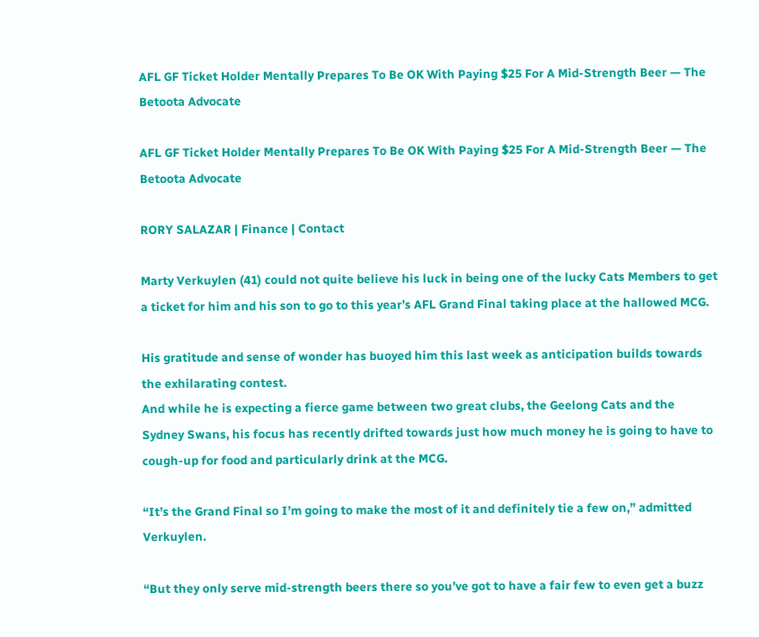AFL GF Ticket Holder Mentally Prepares To Be OK With Paying $25 For A Mid-Strength Beer — The Betoota Advocate

AFL GF Ticket Holder Mentally Prepares To Be OK With Paying $25 For A Mid-Strength Beer — The Betoota Advocate

RORY SALAZAR | Finance | Contact

Marty Verkuylen (41) could not quite believe his luck in being one of the lucky Cats Members to get a ticket for him and his son to go to this year’s AFL Grand Final taking place at the hallowed MCG.

His gratitude and sense of wonder has buoyed him this last week as anticipation builds towards the exhilarating contest.
And while he is expecting a fierce game between two great clubs, the Geelong Cats and the Sydney Swans, his focus has recently drifted towards just how much money he is going to have to cough-up for food and particularly drink at the MCG.

“It’s the Grand Final so I’m going to make the most of it and definitely tie a few on,” admitted Verkuylen.

“But they only serve mid-strength beers there so you’ve got to have a fair few to even get a buzz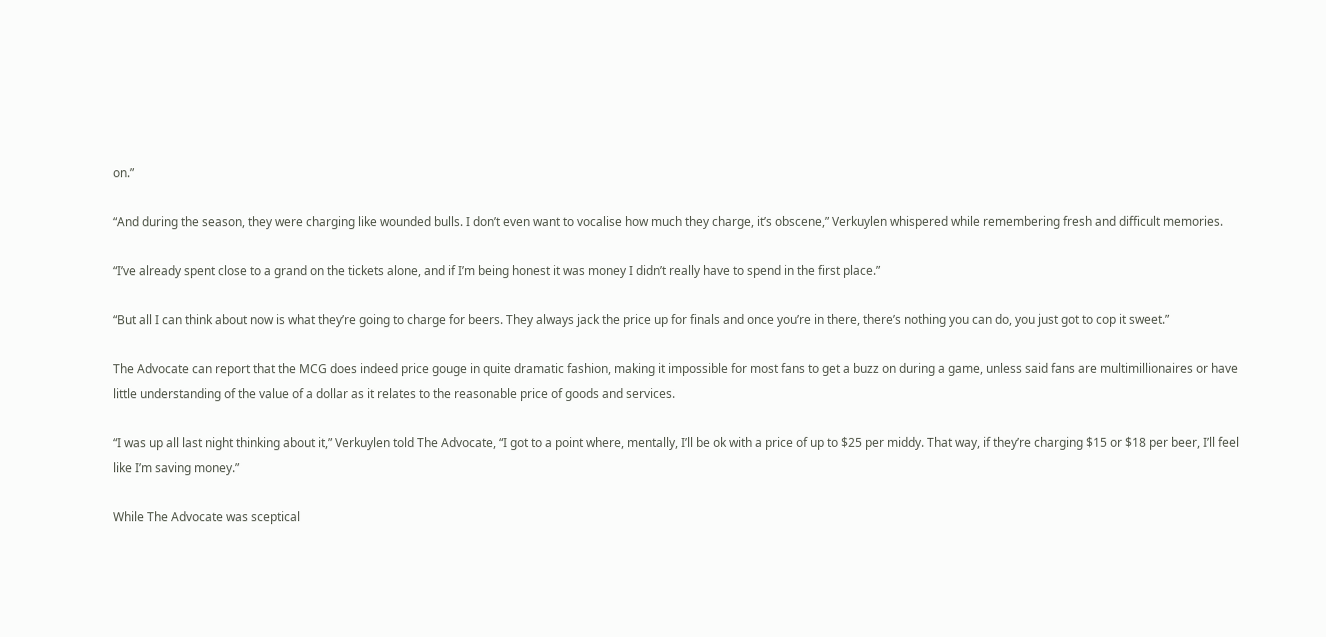on.”

“And during the season, they were charging like wounded bulls. I don’t even want to vocalise how much they charge, it’s obscene,” Verkuylen whispered while remembering fresh and difficult memories.

“I’ve already spent close to a grand on the tickets alone, and if I’m being honest it was money I didn’t really have to spend in the first place.”

“But all I can think about now is what they’re going to charge for beers. They always jack the price up for finals and once you’re in there, there’s nothing you can do, you just got to cop it sweet.”

The Advocate can report that the MCG does indeed price gouge in quite dramatic fashion, making it impossible for most fans to get a buzz on during a game, unless said fans are multimillionaires or have little understanding of the value of a dollar as it relates to the reasonable price of goods and services.

“I was up all last night thinking about it,” Verkuylen told The Advocate, “I got to a point where, mentally, I’ll be ok with a price of up to $25 per middy. That way, if they’re charging $15 or $18 per beer, I’ll feel like I’m saving money.”

While The Advocate was sceptical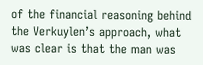of the financial reasoning behind the Verkuylen’s approach, what was clear is that the man was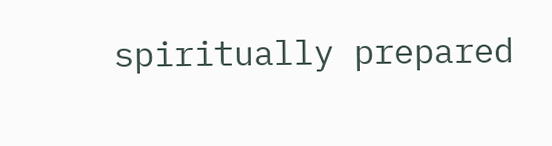spiritually prepared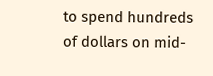to spend hundreds of dollars on mid-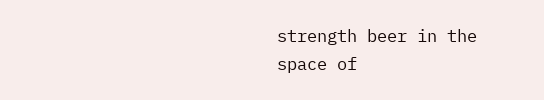strength beer in the space of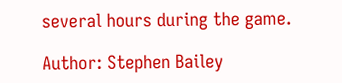several hours during the game.

Author: Stephen Bailey